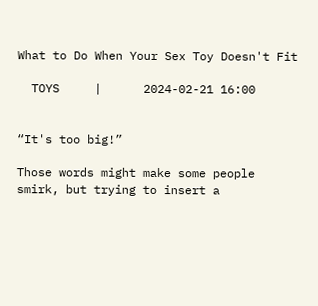What to Do When Your Sex Toy Doesn't Fit

  TOYS     |      2024-02-21 16:00


“It's too big!”

Those words might make some people smirk, but trying to insert a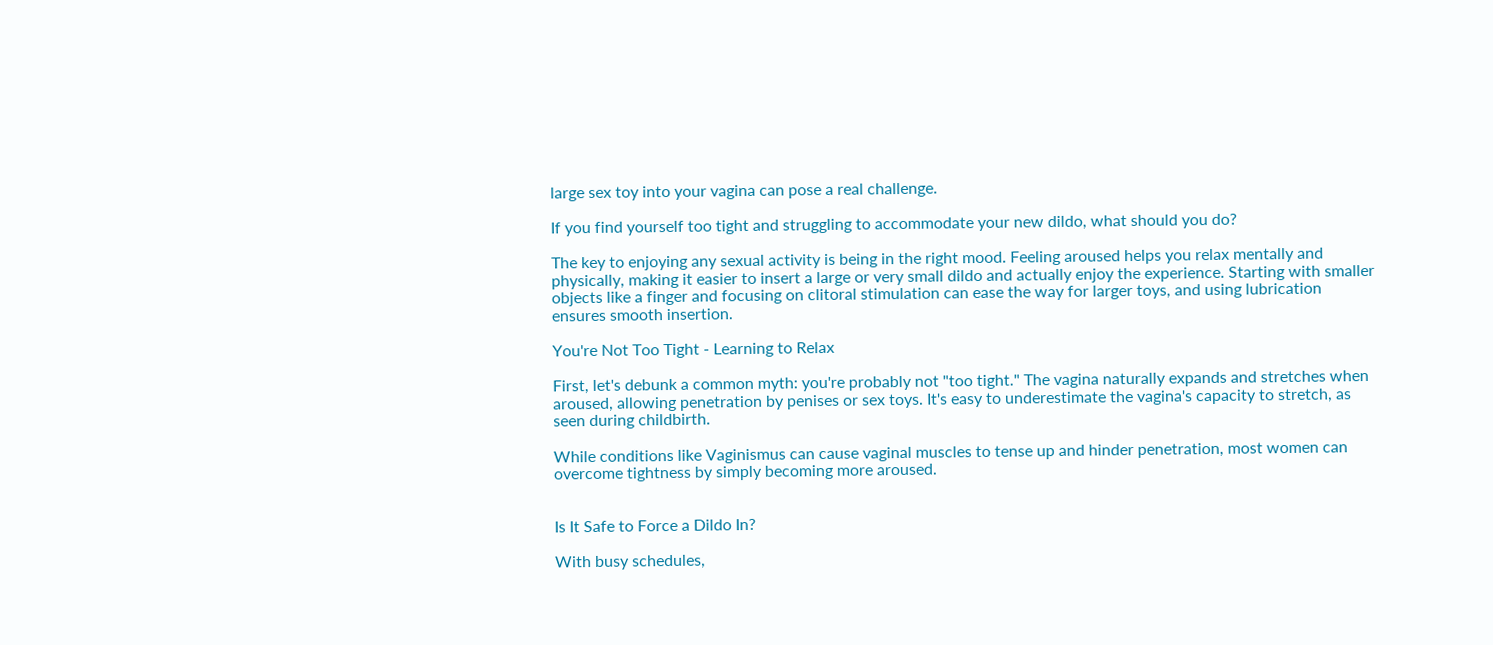large sex toy into your vagina can pose a real challenge.

If you find yourself too tight and struggling to accommodate your new dildo, what should you do?

The key to enjoying any sexual activity is being in the right mood. Feeling aroused helps you relax mentally and physically, making it easier to insert a large or very small dildo and actually enjoy the experience. Starting with smaller objects like a finger and focusing on clitoral stimulation can ease the way for larger toys, and using lubrication ensures smooth insertion.

You're Not Too Tight - Learning to Relax

First, let's debunk a common myth: you're probably not "too tight." The vagina naturally expands and stretches when aroused, allowing penetration by penises or sex toys. It's easy to underestimate the vagina's capacity to stretch, as seen during childbirth.

While conditions like Vaginismus can cause vaginal muscles to tense up and hinder penetration, most women can overcome tightness by simply becoming more aroused.


Is It Safe to Force a Dildo In?

With busy schedules,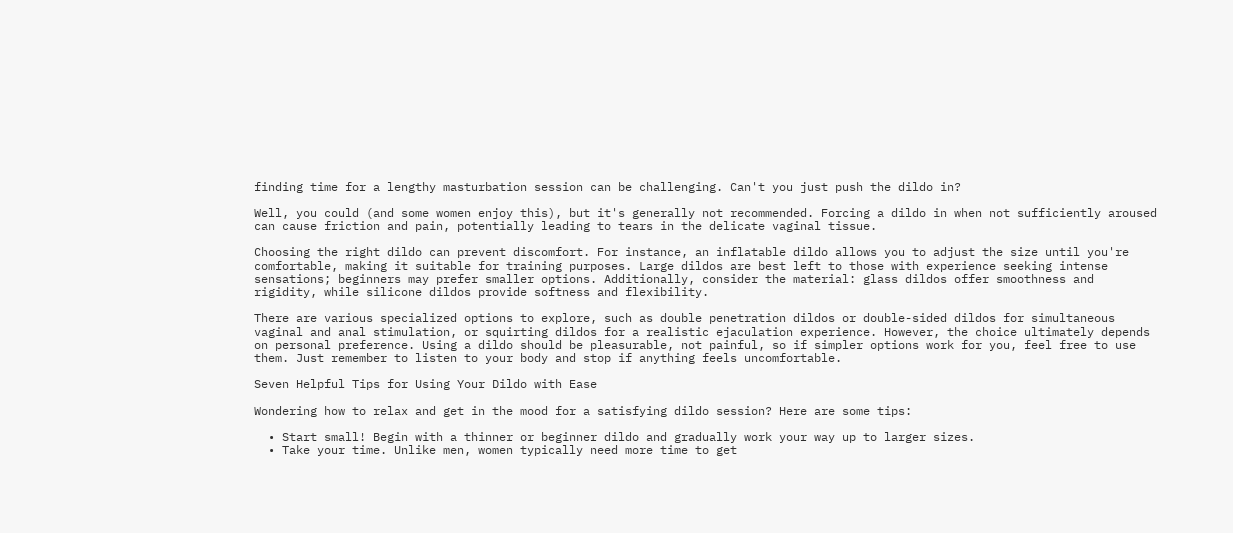finding time for a lengthy masturbation session can be challenging. Can't you just push the dildo in?

Well, you could (and some women enjoy this), but it's generally not recommended. Forcing a dildo in when not sufficiently aroused can cause friction and pain, potentially leading to tears in the delicate vaginal tissue.

Choosing the right dildo can prevent discomfort. For instance, an inflatable dildo allows you to adjust the size until you're comfortable, making it suitable for training purposes. Large dildos are best left to those with experience seeking intense sensations; beginners may prefer smaller options. Additionally, consider the material: glass dildos offer smoothness and rigidity, while silicone dildos provide softness and flexibility.

There are various specialized options to explore, such as double penetration dildos or double-sided dildos for simultaneous vaginal and anal stimulation, or squirting dildos for a realistic ejaculation experience. However, the choice ultimately depends on personal preference. Using a dildo should be pleasurable, not painful, so if simpler options work for you, feel free to use them. Just remember to listen to your body and stop if anything feels uncomfortable.

Seven Helpful Tips for Using Your Dildo with Ease

Wondering how to relax and get in the mood for a satisfying dildo session? Here are some tips:

  • Start small! Begin with a thinner or beginner dildo and gradually work your way up to larger sizes.
  • Take your time. Unlike men, women typically need more time to get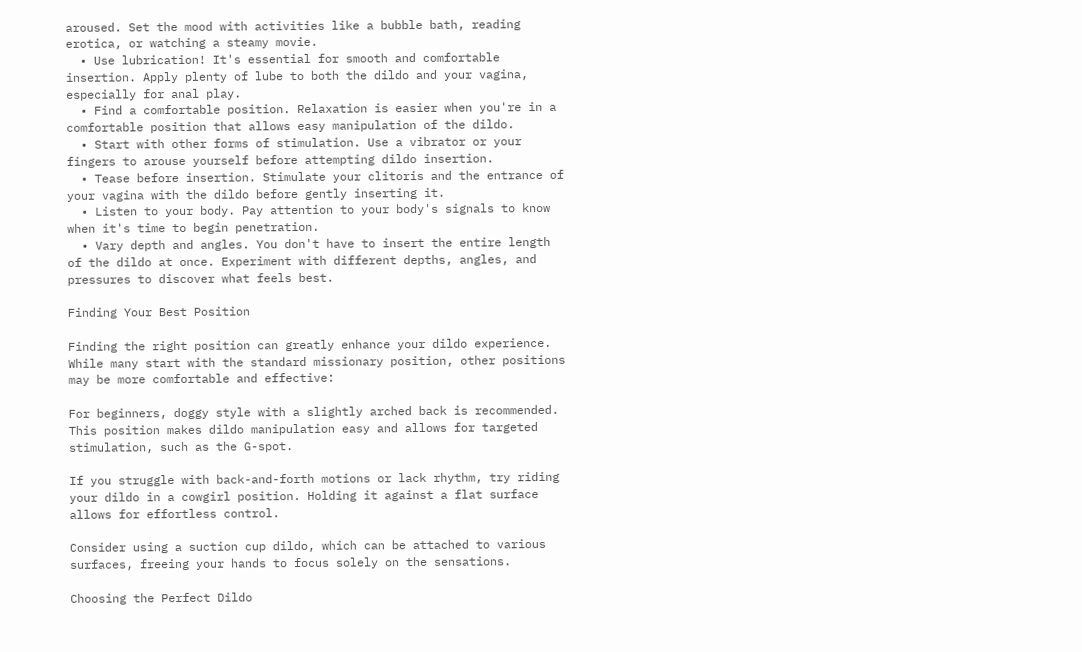aroused. Set the mood with activities like a bubble bath, reading erotica, or watching a steamy movie.
  • Use lubrication! It's essential for smooth and comfortable insertion. Apply plenty of lube to both the dildo and your vagina, especially for anal play.
  • Find a comfortable position. Relaxation is easier when you're in a comfortable position that allows easy manipulation of the dildo.
  • Start with other forms of stimulation. Use a vibrator or your fingers to arouse yourself before attempting dildo insertion.
  • Tease before insertion. Stimulate your clitoris and the entrance of your vagina with the dildo before gently inserting it.
  • Listen to your body. Pay attention to your body's signals to know when it's time to begin penetration.
  • Vary depth and angles. You don't have to insert the entire length of the dildo at once. Experiment with different depths, angles, and pressures to discover what feels best.

Finding Your Best Position

Finding the right position can greatly enhance your dildo experience. While many start with the standard missionary position, other positions may be more comfortable and effective:

For beginners, doggy style with a slightly arched back is recommended. This position makes dildo manipulation easy and allows for targeted stimulation, such as the G-spot.

If you struggle with back-and-forth motions or lack rhythm, try riding your dildo in a cowgirl position. Holding it against a flat surface allows for effortless control.

Consider using a suction cup dildo, which can be attached to various surfaces, freeing your hands to focus solely on the sensations.

Choosing the Perfect Dildo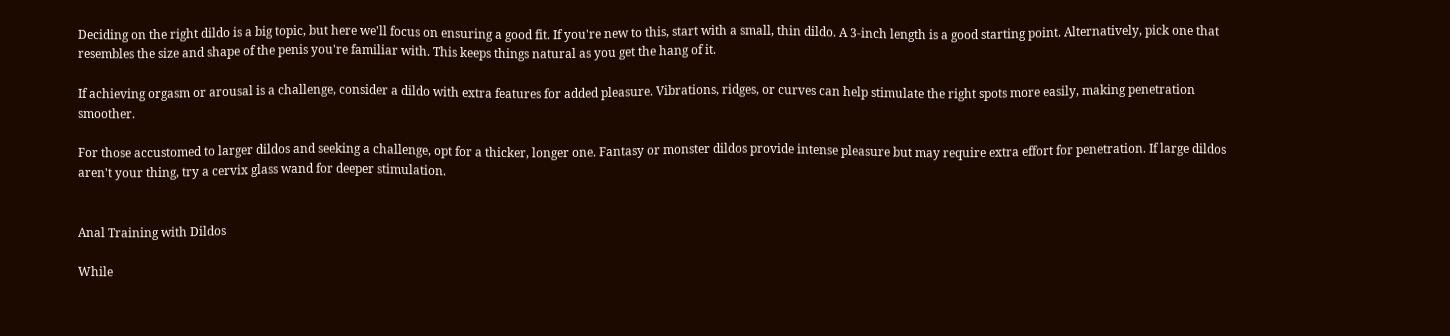Deciding on the right dildo is a big topic, but here we'll focus on ensuring a good fit. If you're new to this, start with a small, thin dildo. A 3-inch length is a good starting point. Alternatively, pick one that resembles the size and shape of the penis you're familiar with. This keeps things natural as you get the hang of it.

If achieving orgasm or arousal is a challenge, consider a dildo with extra features for added pleasure. Vibrations, ridges, or curves can help stimulate the right spots more easily, making penetration smoother.

For those accustomed to larger dildos and seeking a challenge, opt for a thicker, longer one. Fantasy or monster dildos provide intense pleasure but may require extra effort for penetration. If large dildos aren't your thing, try a cervix glass wand for deeper stimulation.


Anal Training with Dildos

While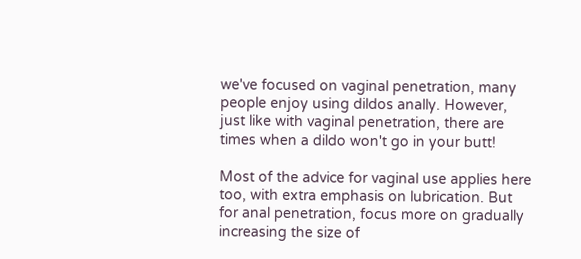we've focused on vaginal penetration, many people enjoy using dildos anally. However, just like with vaginal penetration, there are times when a dildo won't go in your butt!

Most of the advice for vaginal use applies here too, with extra emphasis on lubrication. But for anal penetration, focus more on gradually increasing the size of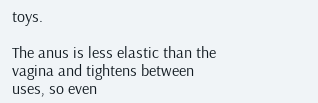toys.

The anus is less elastic than the vagina and tightens between uses, so even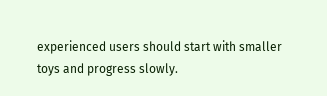experienced users should start with smaller toys and progress slowly.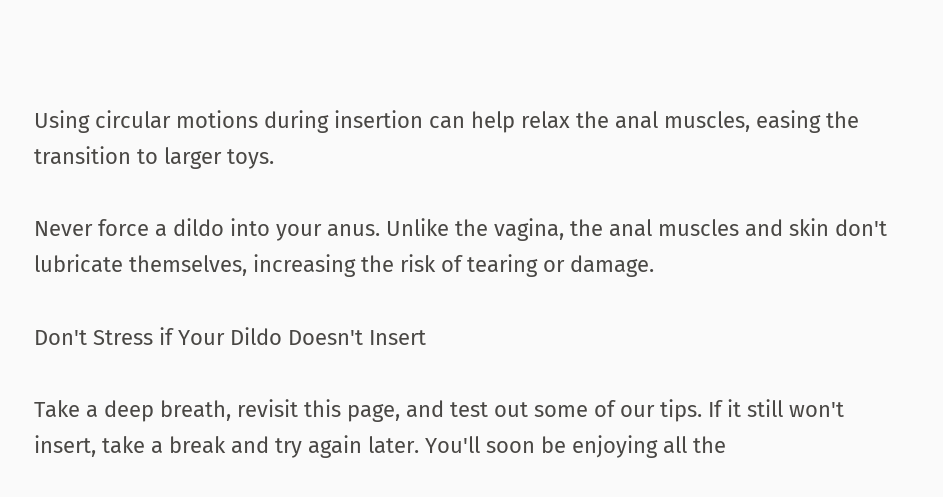Using circular motions during insertion can help relax the anal muscles, easing the transition to larger toys.

Never force a dildo into your anus. Unlike the vagina, the anal muscles and skin don't lubricate themselves, increasing the risk of tearing or damage.

Don't Stress if Your Dildo Doesn't Insert

Take a deep breath, revisit this page, and test out some of our tips. If it still won't insert, take a break and try again later. You'll soon be enjoying all the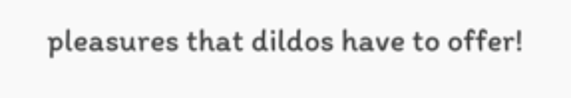pleasures that dildos have to offer!